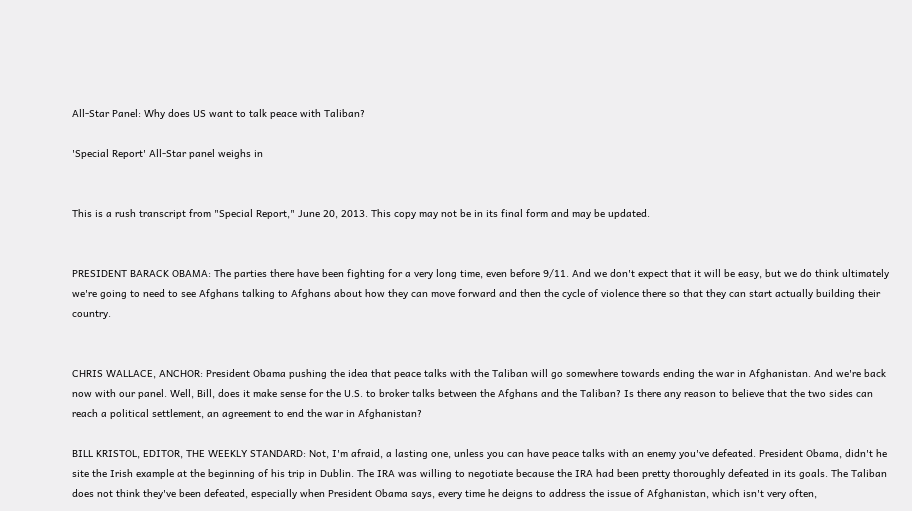All-Star Panel: Why does US want to talk peace with Taliban?

'Special Report' All-Star panel weighs in


This is a rush transcript from "Special Report," June 20, 2013. This copy may not be in its final form and may be updated.


PRESIDENT BARACK OBAMA: The parties there have been fighting for a very long time, even before 9/11. And we don't expect that it will be easy, but we do think ultimately we're going to need to see Afghans talking to Afghans about how they can move forward and then the cycle of violence there so that they can start actually building their country.


CHRIS WALLACE, ANCHOR: President Obama pushing the idea that peace talks with the Taliban will go somewhere towards ending the war in Afghanistan. And we're back now with our panel. Well, Bill, does it make sense for the U.S. to broker talks between the Afghans and the Taliban? Is there any reason to believe that the two sides can reach a political settlement, an agreement to end the war in Afghanistan?

BILL KRISTOL, EDITOR, THE WEEKLY STANDARD: Not, I'm afraid, a lasting one, unless you can have peace talks with an enemy you've defeated. President Obama, didn't he site the Irish example at the beginning of his trip in Dublin. The IRA was willing to negotiate because the IRA had been pretty thoroughly defeated in its goals. The Taliban does not think they've been defeated, especially when President Obama says, every time he deigns to address the issue of Afghanistan, which isn't very often,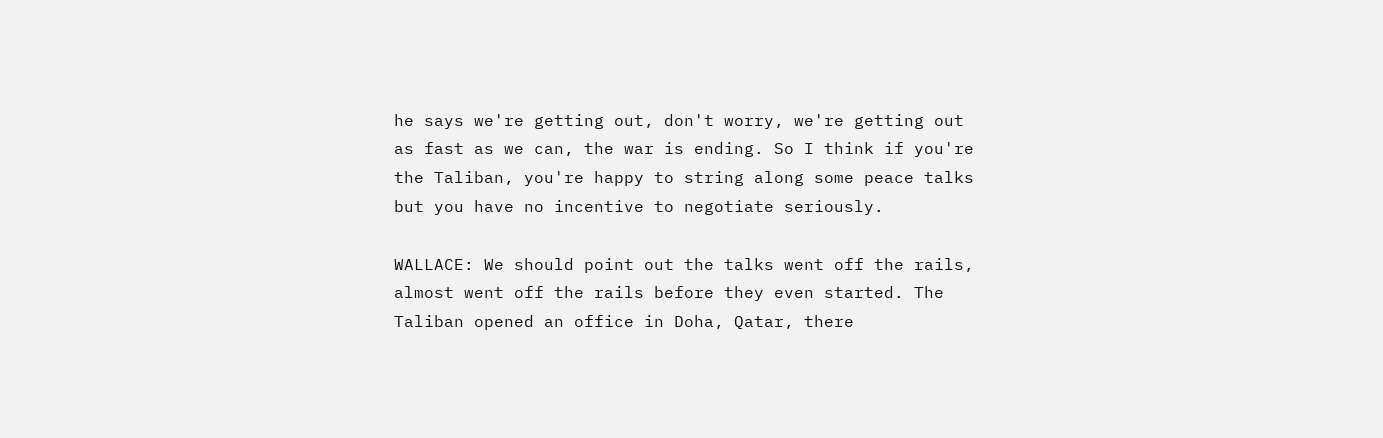he says we're getting out, don't worry, we're getting out as fast as we can, the war is ending. So I think if you're the Taliban, you're happy to string along some peace talks but you have no incentive to negotiate seriously.

WALLACE: We should point out the talks went off the rails, almost went off the rails before they even started. The Taliban opened an office in Doha, Qatar, there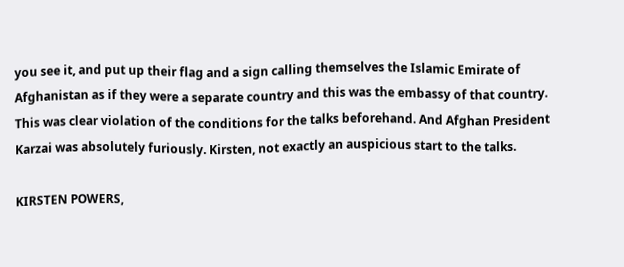you see it, and put up their flag and a sign calling themselves the Islamic Emirate of Afghanistan as if they were a separate country and this was the embassy of that country. This was clear violation of the conditions for the talks beforehand. And Afghan President Karzai was absolutely furiously. Kirsten, not exactly an auspicious start to the talks.

KIRSTEN POWERS,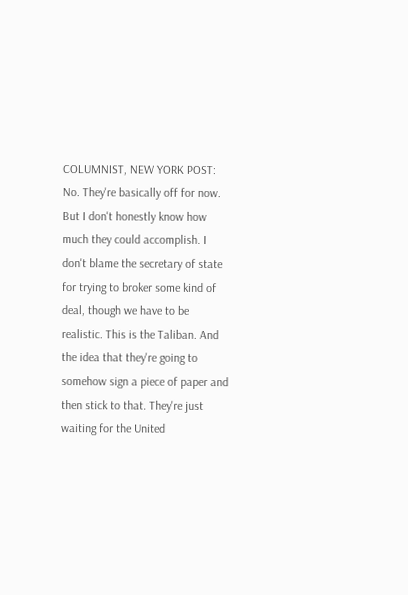COLUMNIST, NEW YORK POST: No. They're basically off for now. But I don't honestly know how much they could accomplish. I don't blame the secretary of state for trying to broker some kind of deal, though we have to be realistic. This is the Taliban. And the idea that they're going to somehow sign a piece of paper and then stick to that. They're just waiting for the United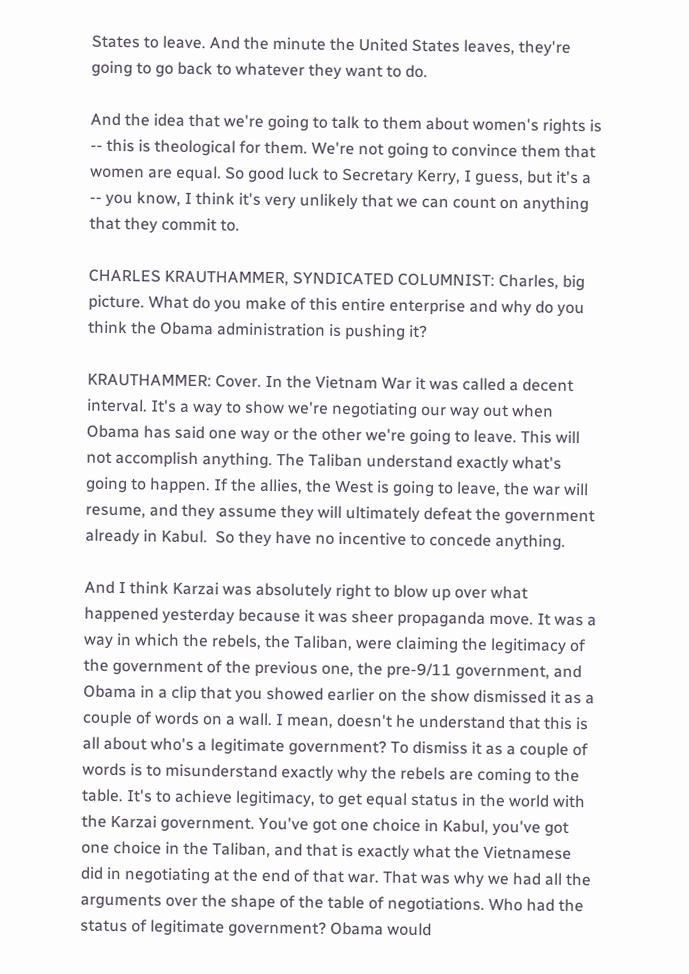States to leave. And the minute the United States leaves, they're going to go back to whatever they want to do.

And the idea that we're going to talk to them about women's rights is -- this is theological for them. We're not going to convince them that women are equal. So good luck to Secretary Kerry, I guess, but it's a -- you know, I think it's very unlikely that we can count on anything that they commit to.

CHARLES KRAUTHAMMER, SYNDICATED COLUMNIST: Charles, big picture. What do you make of this entire enterprise and why do you think the Obama administration is pushing it?

KRAUTHAMMER: Cover. In the Vietnam War it was called a decent interval. It's a way to show we're negotiating our way out when Obama has said one way or the other we're going to leave. This will not accomplish anything. The Taliban understand exactly what's going to happen. If the allies, the West is going to leave, the war will resume, and they assume they will ultimately defeat the government already in Kabul.  So they have no incentive to concede anything.

And I think Karzai was absolutely right to blow up over what happened yesterday because it was sheer propaganda move. It was a way in which the rebels, the Taliban, were claiming the legitimacy of the government of the previous one, the pre-9/11 government, and Obama in a clip that you showed earlier on the show dismissed it as a couple of words on a wall. I mean, doesn't he understand that this is all about who's a legitimate government? To dismiss it as a couple of words is to misunderstand exactly why the rebels are coming to the table. It's to achieve legitimacy, to get equal status in the world with the Karzai government. You've got one choice in Kabul, you've got one choice in the Taliban, and that is exactly what the Vietnamese did in negotiating at the end of that war. That was why we had all the arguments over the shape of the table of negotiations. Who had the status of legitimate government? Obama would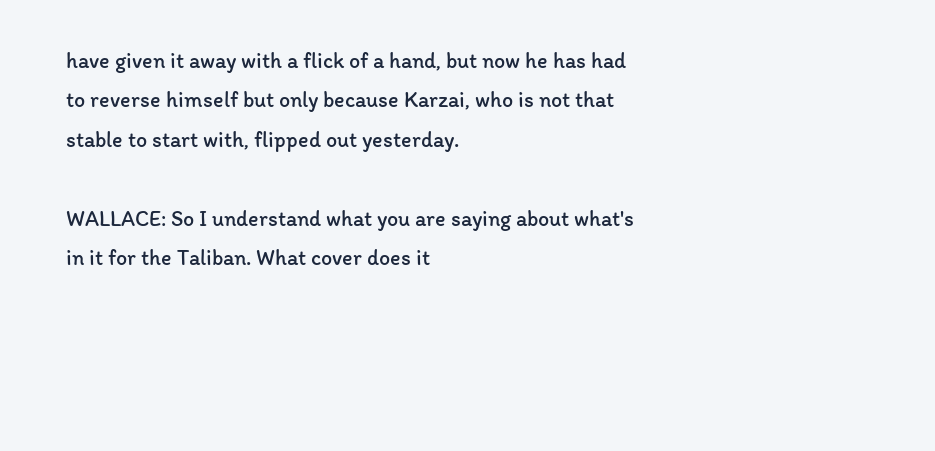have given it away with a flick of a hand, but now he has had to reverse himself but only because Karzai, who is not that stable to start with, flipped out yesterday.

WALLACE: So I understand what you are saying about what's in it for the Taliban. What cover does it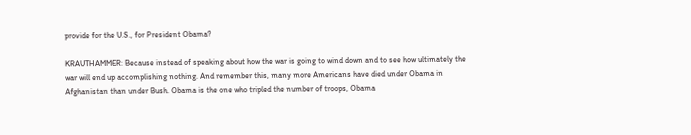provide for the U.S., for President Obama?

KRAUTHAMMER: Because instead of speaking about how the war is going to wind down and to see how ultimately the war will end up accomplishing nothing. And remember this, many more Americans have died under Obama in Afghanistan than under Bush. Obama is the one who tripled the number of troops, Obama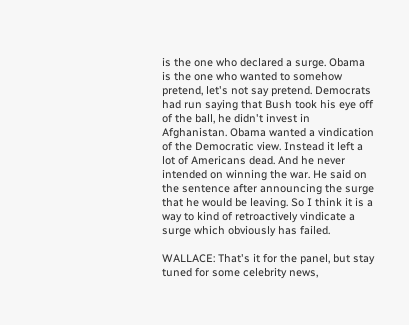is the one who declared a surge. Obama is the one who wanted to somehow pretend, let's not say pretend. Democrats had run saying that Bush took his eye off of the ball, he didn't invest in Afghanistan. Obama wanted a vindication of the Democratic view. Instead it left a lot of Americans dead. And he never intended on winning the war. He said on the sentence after announcing the surge that he would be leaving. So I think it is a way to kind of retroactively vindicate a surge which obviously has failed.

WALLACE: That's it for the panel, but stay tuned for some celebrity news,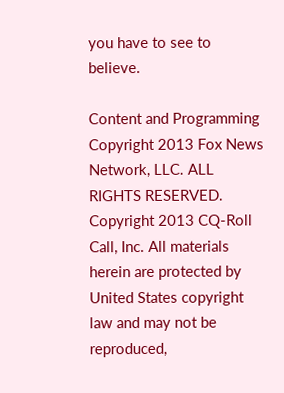you have to see to believe.

Content and Programming Copyright 2013 Fox News Network, LLC. ALL RIGHTS RESERVED. Copyright 2013 CQ-Roll Call, Inc. All materials herein are protected by United States copyright law and may not be reproduced,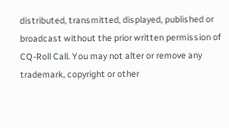distributed, transmitted, displayed, published or broadcast without the prior written permission of CQ-Roll Call. You may not alter or remove any trademark, copyright or other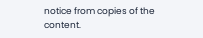notice from copies of the content.